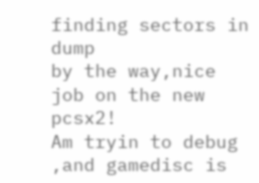finding sectors in dump
by the way,nice job on the new pcsx2!
Am tryin to debug ,and gamedisc is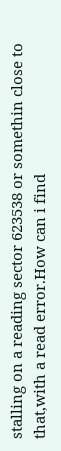stalling on a reading sector 623538 or somethin close to that,with a read error.How can i find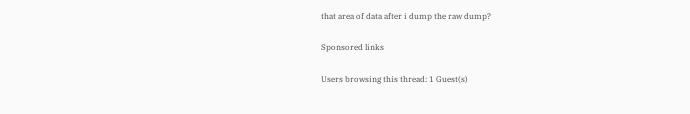that area of data after i dump the raw dump?

Sponsored links

Users browsing this thread: 1 Guest(s)